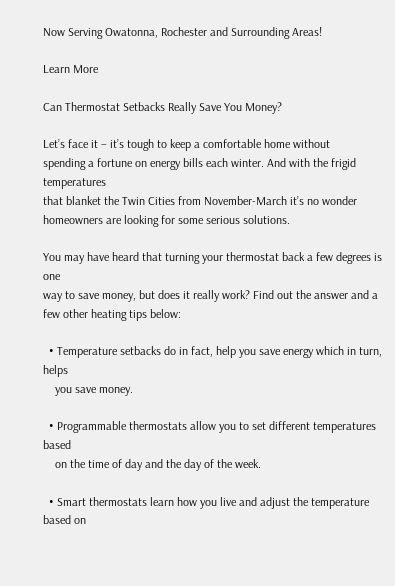Now Serving Owatonna, Rochester and Surrounding Areas!

Learn More

Can Thermostat Setbacks Really Save You Money?

Let’s face it – it’s tough to keep a comfortable home without
spending a fortune on energy bills each winter. And with the frigid temperatures
that blanket the Twin Cities from November-March it’s no wonder
homeowners are looking for some serious solutions.

You may have heard that turning your thermostat back a few degrees is one
way to save money, but does it really work? Find out the answer and a
few other heating tips below:

  • Temperature setbacks do in fact, help you save energy which in turn, helps
    you save money.

  • Programmable thermostats allow you to set different temperatures based
    on the time of day and the day of the week.

  • Smart thermostats learn how you live and adjust the temperature based on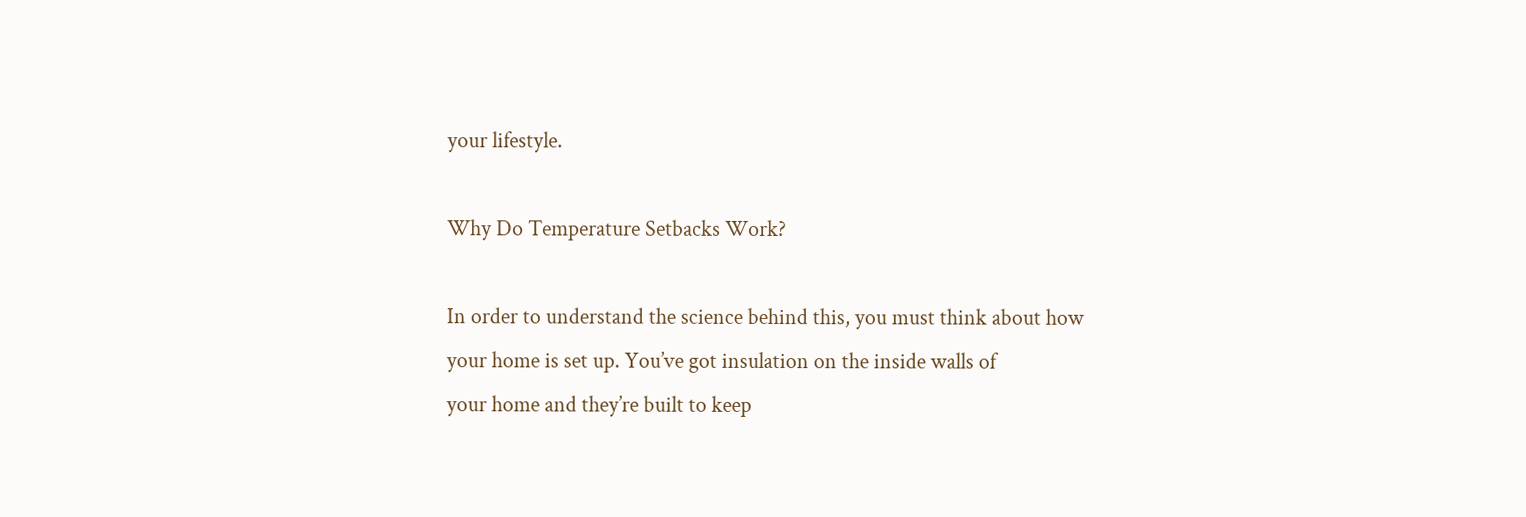your lifestyle.

Why Do Temperature Setbacks Work?

In order to understand the science behind this, you must think about how
your home is set up. You’ve got insulation on the inside walls of
your home and they’re built to keep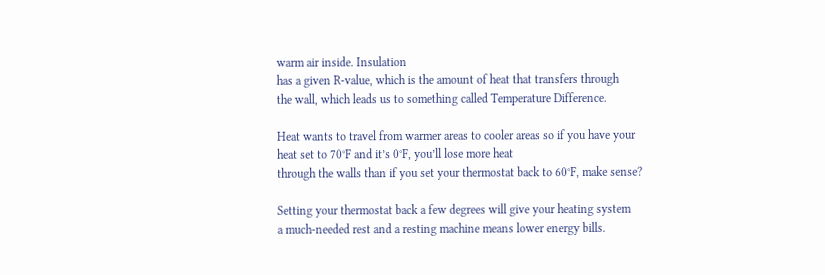warm air inside. Insulation
has a given R-value, which is the amount of heat that transfers through
the wall, which leads us to something called Temperature Difference.

Heat wants to travel from warmer areas to cooler areas so if you have your
heat set to 70°F and it’s 0°F, you’ll lose more heat
through the walls than if you set your thermostat back to 60°F, make sense?

Setting your thermostat back a few degrees will give your heating system
a much-needed rest and a resting machine means lower energy bills.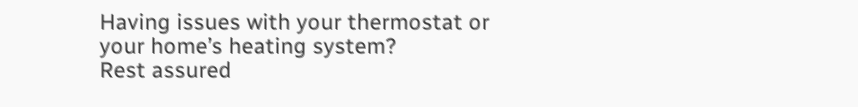Having issues with your thermostat or your home’s heating system?
Rest assured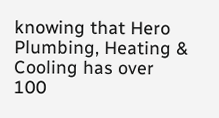knowing that Hero Plumbing, Heating & Cooling has over
100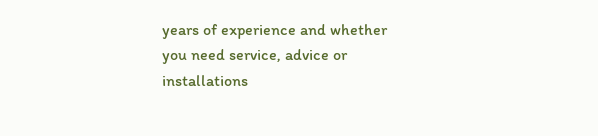years of experience and whether you need service, advice or installations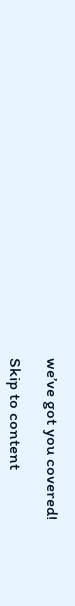we’ve got you covered!

Skip to content